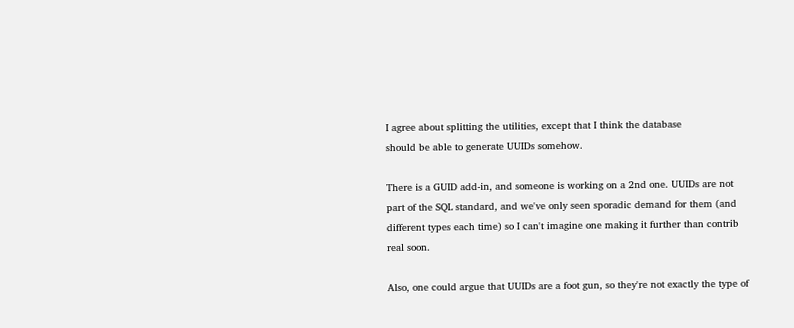I agree about splitting the utilities, except that I think the database
should be able to generate UUIDs somehow.

There is a GUID add-in, and someone is working on a 2nd one. UUIDs are not part of the SQL standard, and we've only seen sporadic demand for them (and different types each time) so I can't imagine one making it further than contrib real soon.

Also, one could argue that UUIDs are a foot gun, so they're not exactly the type of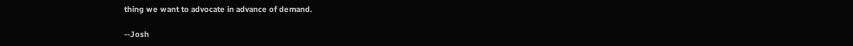thing we want to advocate in advance of demand.

--Josh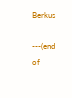Berkus

---(end of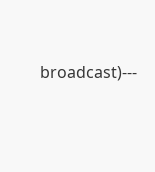broadcast)---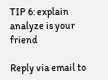TIP 6: explain analyze is your friend

Reply via email to